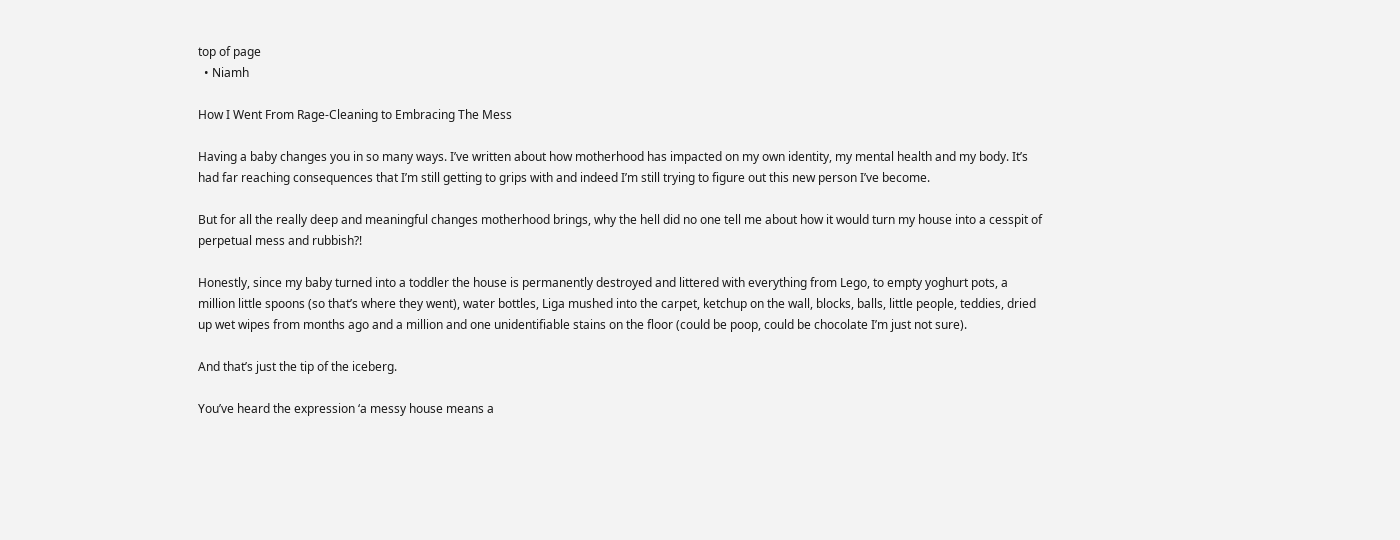top of page
  • Niamh

How I Went From Rage-Cleaning to Embracing The Mess

Having a baby changes you in so many ways. I’ve written about how motherhood has impacted on my own identity, my mental health and my body. It’s had far reaching consequences that I’m still getting to grips with and indeed I’m still trying to figure out this new person I’ve become.

But for all the really deep and meaningful changes motherhood brings, why the hell did no one tell me about how it would turn my house into a cesspit of perpetual mess and rubbish?!

Honestly, since my baby turned into a toddler the house is permanently destroyed and littered with everything from Lego, to empty yoghurt pots, a million little spoons (so that’s where they went), water bottles, Liga mushed into the carpet, ketchup on the wall, blocks, balls, little people, teddies, dried up wet wipes from months ago and a million and one unidentifiable stains on the floor (could be poop, could be chocolate I’m just not sure).

And that’s just the tip of the iceberg.

You’ve heard the expression ‘a messy house means a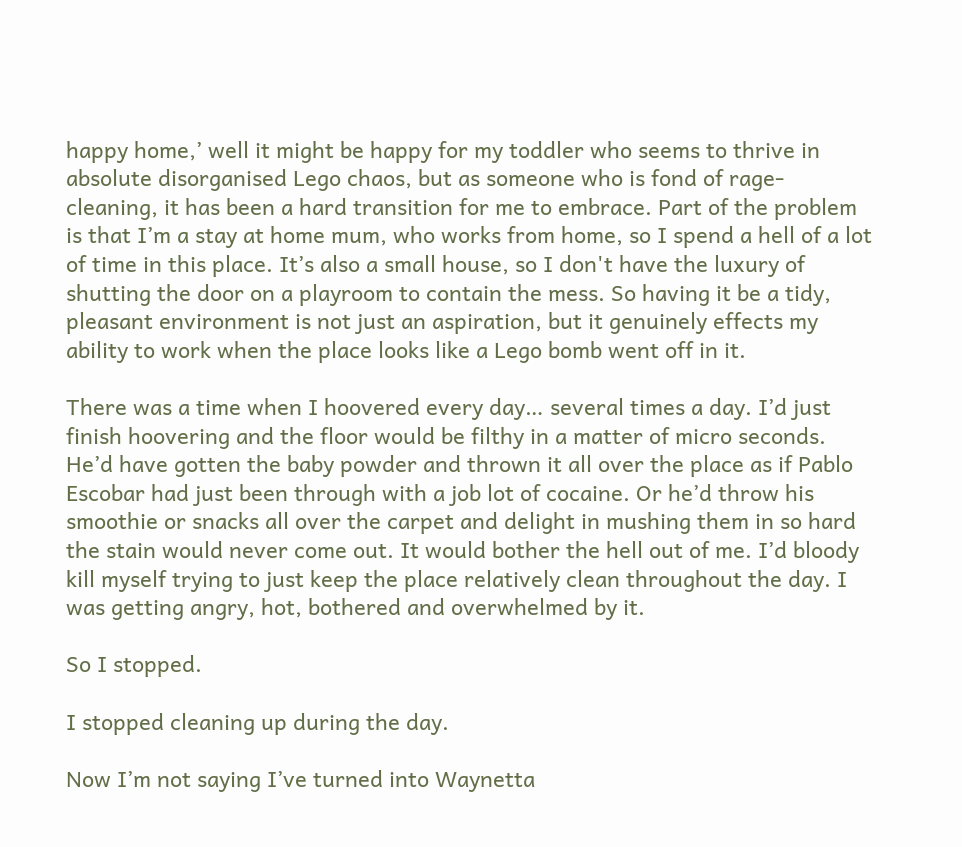happy home,’ well it might be happy for my toddler who seems to thrive in absolute disorganised Lego chaos, but as someone who is fond of rage-cleaning, it has been a hard transition for me to embrace. Part of the problem is that I’m a stay at home mum, who works from home, so I spend a hell of a lot of time in this place. It’s also a small house, so I don't have the luxury of shutting the door on a playroom to contain the mess. So having it be a tidy, pleasant environment is not just an aspiration, but it genuinely effects my ability to work when the place looks like a Lego bomb went off in it.

There was a time when I hoovered every day… several times a day. I’d just finish hoovering and the floor would be filthy in a matter of micro seconds. He’d have gotten the baby powder and thrown it all over the place as if Pablo Escobar had just been through with a job lot of cocaine. Or he’d throw his smoothie or snacks all over the carpet and delight in mushing them in so hard the stain would never come out. It would bother the hell out of me. I’d bloody kill myself trying to just keep the place relatively clean throughout the day. I was getting angry, hot, bothered and overwhelmed by it.

So I stopped.

I stopped cleaning up during the day.

Now I’m not saying I’ve turned into Waynetta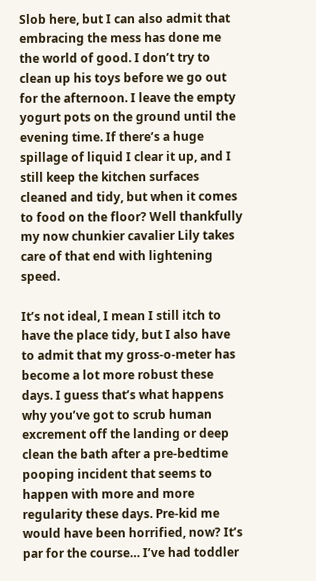Slob here, but I can also admit that embracing the mess has done me the world of good. I don’t try to clean up his toys before we go out for the afternoon. I leave the empty yogurt pots on the ground until the evening time. If there’s a huge spillage of liquid I clear it up, and I still keep the kitchen surfaces cleaned and tidy, but when it comes to food on the floor? Well thankfully my now chunkier cavalier Lily takes care of that end with lightening speed.

It’s not ideal, I mean I still itch to have the place tidy, but I also have to admit that my gross-o-meter has become a lot more robust these days. I guess that’s what happens why you’ve got to scrub human excrement off the landing or deep clean the bath after a pre-bedtime pooping incident that seems to happen with more and more regularity these days. Pre-kid me would have been horrified, now? It’s par for the course… I’ve had toddler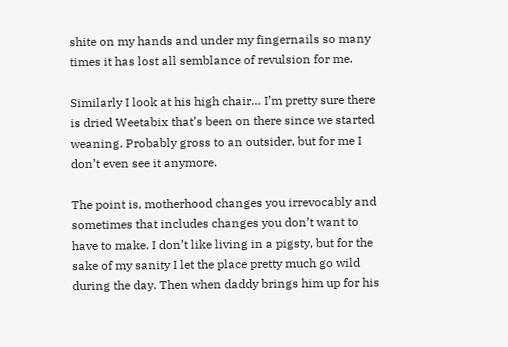shite on my hands and under my fingernails so many times it has lost all semblance of revulsion for me.

Similarly I look at his high chair… I’m pretty sure there is dried Weetabix that’s been on there since we started weaning. Probably gross to an outsider, but for me I don’t even see it anymore.

The point is, motherhood changes you irrevocably and sometimes that includes changes you don’t want to have to make. I don’t like living in a pigsty, but for the sake of my sanity I let the place pretty much go wild during the day. Then when daddy brings him up for his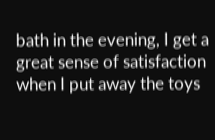bath in the evening, I get a great sense of satisfaction when I put away the toys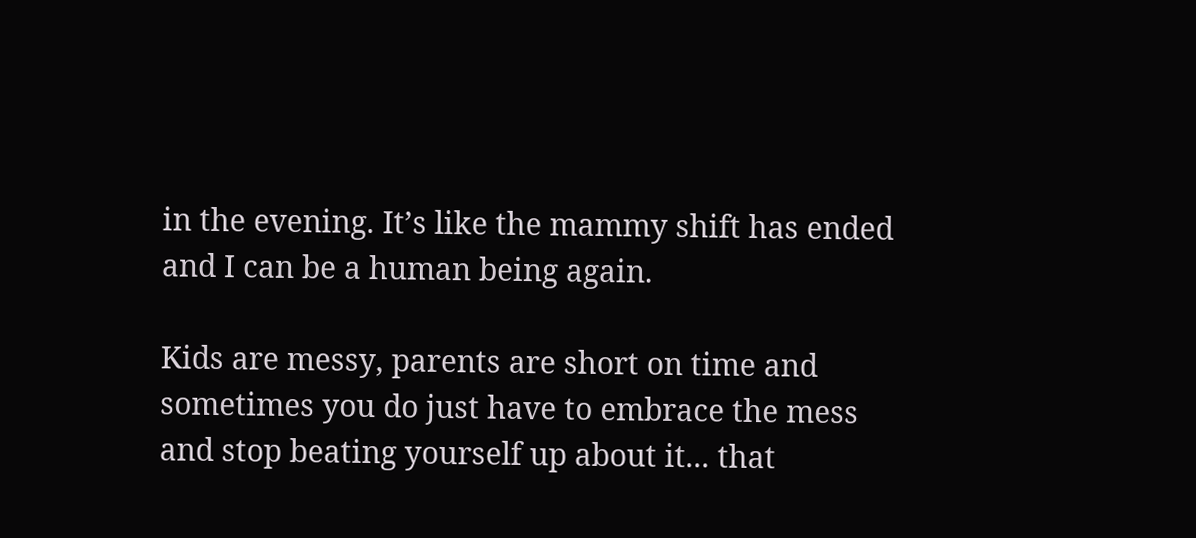in the evening. It’s like the mammy shift has ended and I can be a human being again.

Kids are messy, parents are short on time and sometimes you do just have to embrace the mess and stop beating yourself up about it... that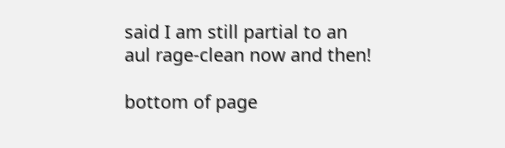said I am still partial to an aul rage-clean now and then!

bottom of page